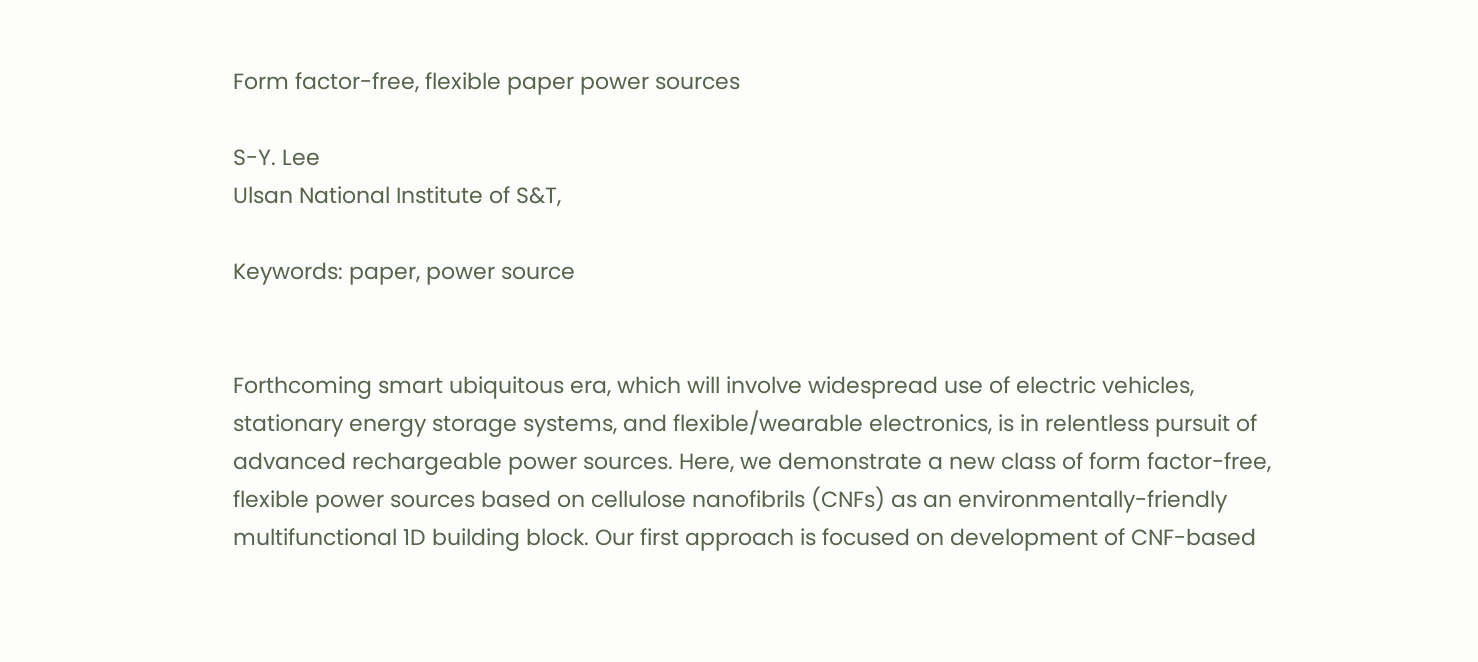Form factor-free, flexible paper power sources

S-Y. Lee
Ulsan National Institute of S&T,

Keywords: paper, power source


Forthcoming smart ubiquitous era, which will involve widespread use of electric vehicles, stationary energy storage systems, and flexible/wearable electronics, is in relentless pursuit of advanced rechargeable power sources. Here, we demonstrate a new class of form factor-free, flexible power sources based on cellulose nanofibrils (CNFs) as an environmentally-friendly multifunctional 1D building block. Our first approach is focused on development of CNF-based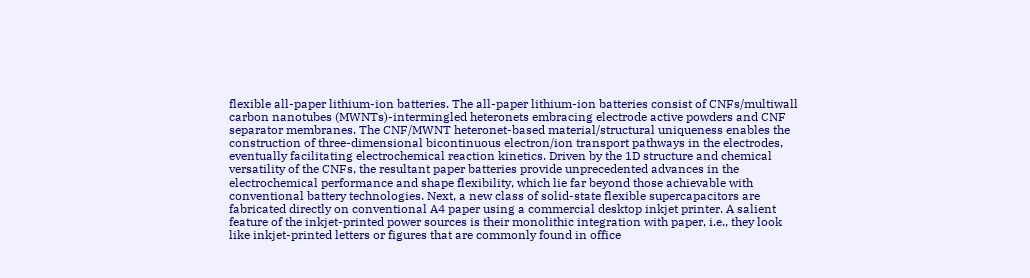flexible all-paper lithium-ion batteries. The all-paper lithium-ion batteries consist of CNFs/multiwall carbon nanotubes (MWNTs)-intermingled heteronets embracing electrode active powders and CNF separator membranes. The CNF/MWNT heteronet-based material/structural uniqueness enables the construction of three-dimensional bicontinuous electron/ion transport pathways in the electrodes, eventually facilitating electrochemical reaction kinetics. Driven by the 1D structure and chemical versatility of the CNFs, the resultant paper batteries provide unprecedented advances in the electrochemical performance and shape flexibility, which lie far beyond those achievable with conventional battery technologies. Next, a new class of solid-state flexible supercapacitors are fabricated directly on conventional A4 paper using a commercial desktop inkjet printer. A salient feature of the inkjet-printed power sources is their monolithic integration with paper, i.e., they look like inkjet-printed letters or figures that are commonly found in office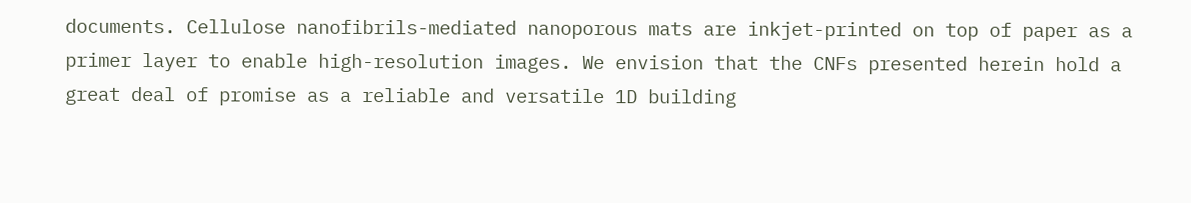documents. Cellulose nanofibrils-mediated nanoporous mats are inkjet-printed on top of paper as a primer layer to enable high-resolution images. We envision that the CNFs presented herein hold a great deal of promise as a reliable and versatile 1D building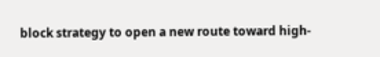block strategy to open a new route toward high-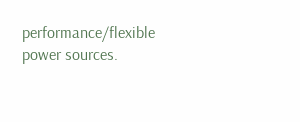performance/flexible power sources.